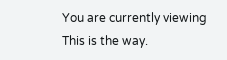You are currently viewing This is the way.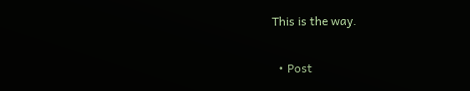This is the way.

  • Post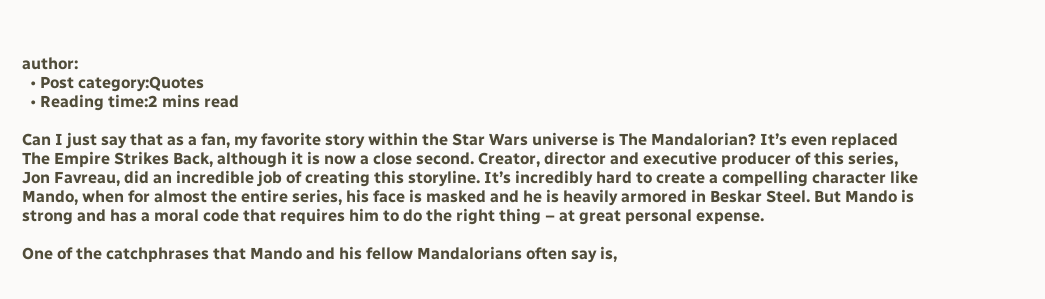author:
  • Post category:Quotes
  • Reading time:2 mins read

Can I just say that as a fan, my favorite story within the Star Wars universe is The Mandalorian? It’s even replaced The Empire Strikes Back, although it is now a close second. Creator, director and executive producer of this series, Jon Favreau, did an incredible job of creating this storyline. It’s incredibly hard to create a compelling character like Mando, when for almost the entire series, his face is masked and he is heavily armored in Beskar Steel. But Mando is strong and has a moral code that requires him to do the right thing – at great personal expense.

One of the catchphrases that Mando and his fellow Mandalorians often say is,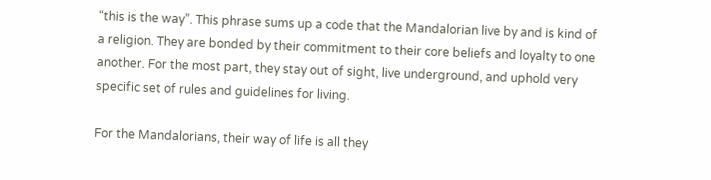“this is the way”. This phrase sums up a code that the Mandalorian live by and is kind of a religion. They are bonded by their commitment to their core beliefs and loyalty to one another. For the most part, they stay out of sight, live underground, and uphold very specific set of rules and guidelines for living.

For the Mandalorians, their way of life is all they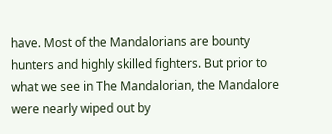have. Most of the Mandalorians are bounty hunters and highly skilled fighters. But prior to what we see in The Mandalorian, the Mandalore were nearly wiped out by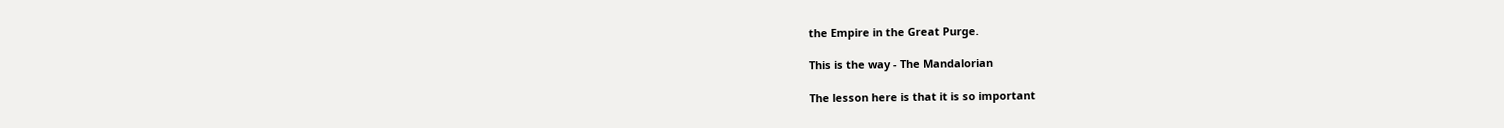the Empire in the Great Purge.

This is the way - The Mandalorian

The lesson here is that it is so important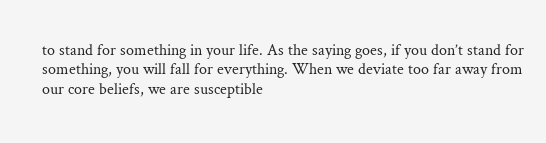to stand for something in your life. As the saying goes, if you don’t stand for something, you will fall for everything. When we deviate too far away from our core beliefs, we are susceptible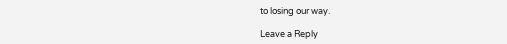to losing our way.

Leave a Reply